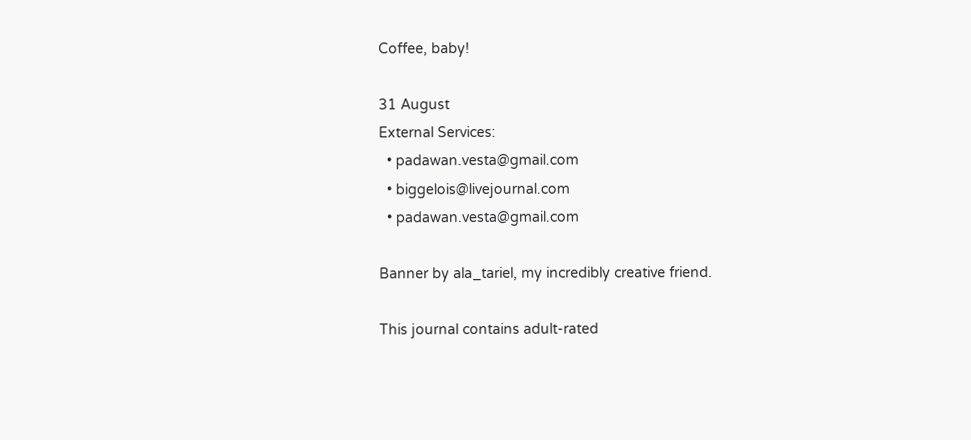Coffee, baby!

31 August
External Services:
  • padawan.vesta@gmail.com
  • biggelois@livejournal.com
  • padawan.vesta@gmail.com

Banner by ala_tariel, my incredibly creative friend.

This journal contains adult-rated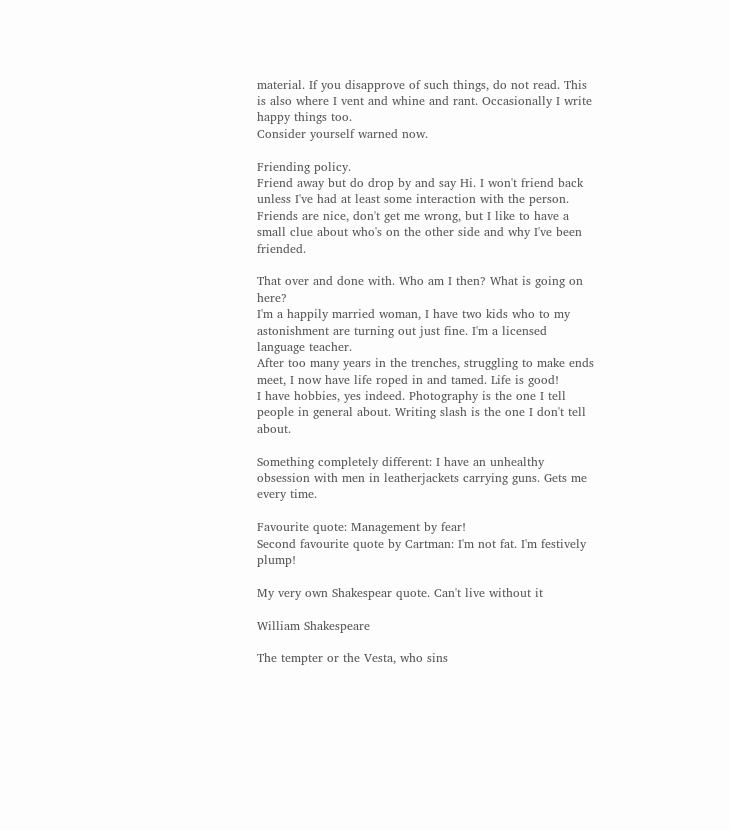material. If you disapprove of such things, do not read. This is also where I vent and whine and rant. Occasionally I write happy things too.
Consider yourself warned now.

Friending policy.
Friend away but do drop by and say Hi. I won't friend back unless I've had at least some interaction with the person. Friends are nice, don't get me wrong, but I like to have a small clue about who's on the other side and why I've been friended.

That over and done with. Who am I then? What is going on here?
I'm a happily married woman, I have two kids who to my astonishment are turning out just fine. I'm a licensed language teacher.
After too many years in the trenches, struggling to make ends meet, I now have life roped in and tamed. Life is good!
I have hobbies, yes indeed. Photography is the one I tell people in general about. Writing slash is the one I don't tell about.

Something completely different: I have an unhealthy obsession with men in leatherjackets carrying guns. Gets me every time.

Favourite quote: Management by fear!
Second favourite quote by Cartman: I'm not fat. I'm festively plump!

My very own Shakespear quote. Can't live without it

William Shakespeare

The tempter or the Vesta, who sins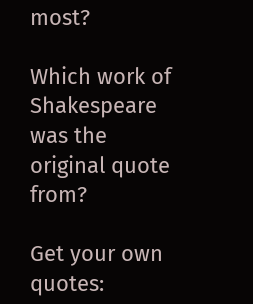most?

Which work of Shakespeare was the original quote from?

Get your own quotes: